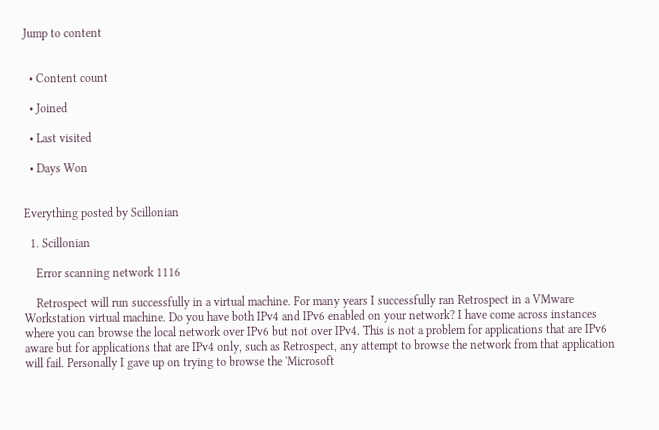Jump to content


  • Content count

  • Joined

  • Last visited

  • Days Won


Everything posted by Scillonian

  1. Scillonian

    Error scanning network 1116

    Retrospect will run successfully in a virtual machine. For many years I successfully ran Retrospect in a VMware Workstation virtual machine. Do you have both IPv4 and IPv6 enabled on your network? I have come across instances where you can browse the local network over IPv6 but not over IPv4. This is not a problem for applications that are IPv6 aware but for applications that are IPv4 only, such as Retrospect, any attempt to browse the network from that application will fail. Personally I gave up on trying to browse the 'Microsoft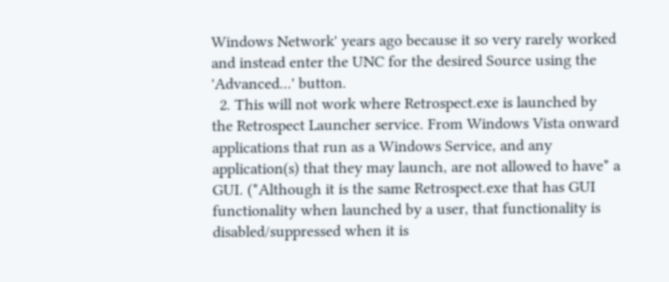Windows Network' years ago because it so very rarely worked and instead enter the UNC for the desired Source using the 'Advanced...' button.
  2. This will not work where Retrospect.exe is launched by the Retrospect Launcher service. From Windows Vista onward applications that run as a Windows Service, and any application(s) that they may launch, are not allowed to have* a GUI. (*Although it is the same Retrospect.exe that has GUI functionality when launched by a user, that functionality is disabled/suppressed when it is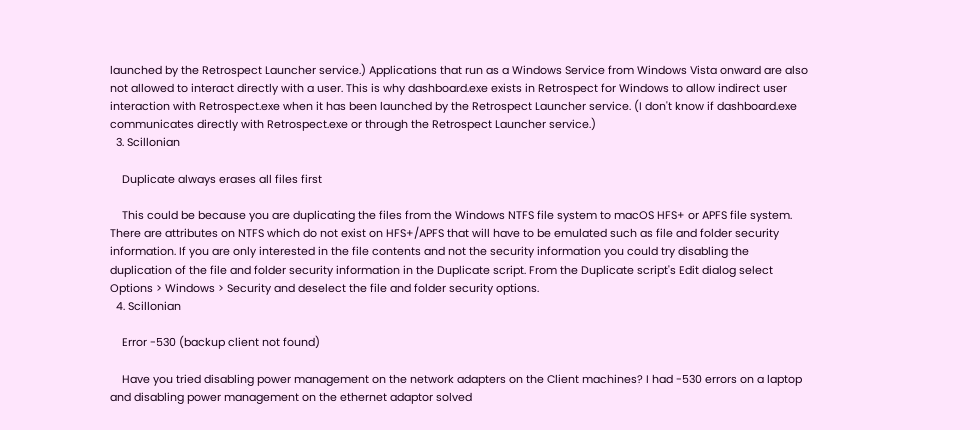launched by the Retrospect Launcher service.) Applications that run as a Windows Service from Windows Vista onward are also not allowed to interact directly with a user. This is why dashboard.exe exists in Retrospect for Windows to allow indirect user interaction with Retrospect.exe when it has been launched by the Retrospect Launcher service. (I don't know if dashboard.exe communicates directly with Retrospect.exe or through the Retrospect Launcher service.)
  3. Scillonian

    Duplicate always erases all files first

    This could be because you are duplicating the files from the Windows NTFS file system to macOS HFS+ or APFS file system. There are attributes on NTFS which do not exist on HFS+/APFS that will have to be emulated such as file and folder security information. If you are only interested in the file contents and not the security information you could try disabling the duplication of the file and folder security information in the Duplicate script. From the Duplicate script's Edit dialog select Options > Windows > Security and deselect the file and folder security options.
  4. Scillonian

    Error -530 (backup client not found)

    Have you tried disabling power management on the network adapters on the Client machines? I had -530 errors on a laptop and disabling power management on the ethernet adaptor solved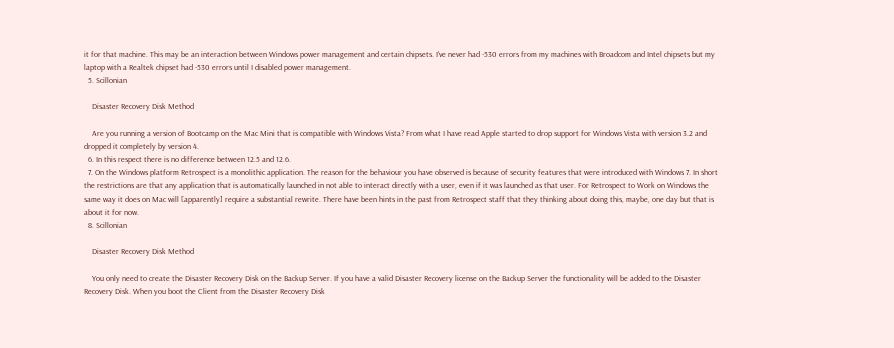it for that machine. This may be an interaction between Windows power management and certain chipsets. I've never had -530 errors from my machines with Broadcom and Intel chipsets but my laptop with a Realtek chipset had -530 errors until I disabled power management.
  5. Scillonian

    Disaster Recovery Disk Method

    Are you running a version of Bootcamp on the Mac Mini that is compatible with Windows Vista? From what I have read Apple started to drop support for Windows Vista with version 3.2 and dropped it completely by version 4.
  6. In this respect there is no difference between 12.5 and 12.6.
  7. On the Windows platform Retrospect is a monolithic application. The reason for the behaviour you have observed is because of security features that were introduced with Windows 7. In short the restrictions are that any application that is automatically launched in not able to interact directly with a user, even if it was launched as that user. For Retrospect to Work on Windows the same way it does on Mac will [apparently] require a substantial rewrite. There have been hints in the past from Retrospect staff that they thinking about doing this, maybe, one day but that is about it for now.
  8. Scillonian

    Disaster Recovery Disk Method

    You only need to create the Disaster Recovery Disk on the Backup Server. If you have a valid Disaster Recovery license on the Backup Server the functionality will be added to the Disaster Recovery Disk. When you boot the Client from the Disaster Recovery Disk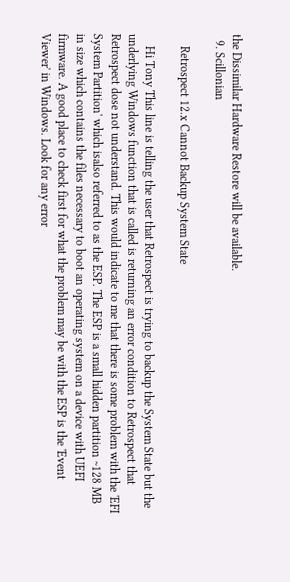the Dissimilar Hardware Restore will be available.
  9. Scillonian

    Retrospect 12.x Cannot Backup System State

    Hi Tony This line is telling the user that Retrospect is trying to backup the System State but the underlying Windows function that is called is returning an error condition to Retrospect that Retrospect dose not understand. This would indicate to me that there is some problem with the 'EFI System Partition' which isalso referred to as the ESP. The ESP is a small hidden partition ~128 MB in size which contains the files necessary to boot an operating system on a device with UEFI firmware. A good place to check first for what the problem may be with the ESP is the 'Event Viewer' in Windows. Look for any error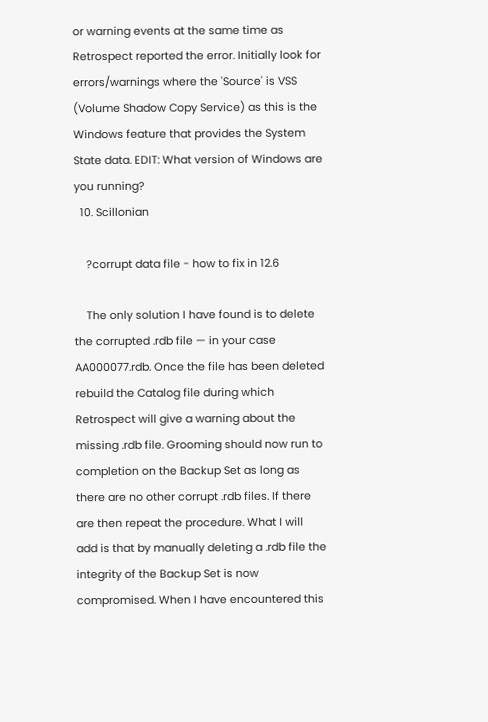or warning events at the same time as Retrospect reported the error. Initially look for errors/warnings where the 'Source' is VSS (Volume Shadow Copy Service) as this is the Windows feature that provides the System State data. EDIT: What version of Windows are you running?
  10. Scillonian

    ?corrupt data file - how to fix in 12.6

    The only solution I have found is to delete the corrupted .rdb file — in your case AA000077.rdb. Once the file has been deleted rebuild the Catalog file during which Retrospect will give a warning about the missing .rdb file. Grooming should now run to completion on the Backup Set as long as there are no other corrupt .rdb files. If there are then repeat the procedure. What I will add is that by manually deleting a .rdb file the integrity of the Backup Set is now compromised. When I have encountered this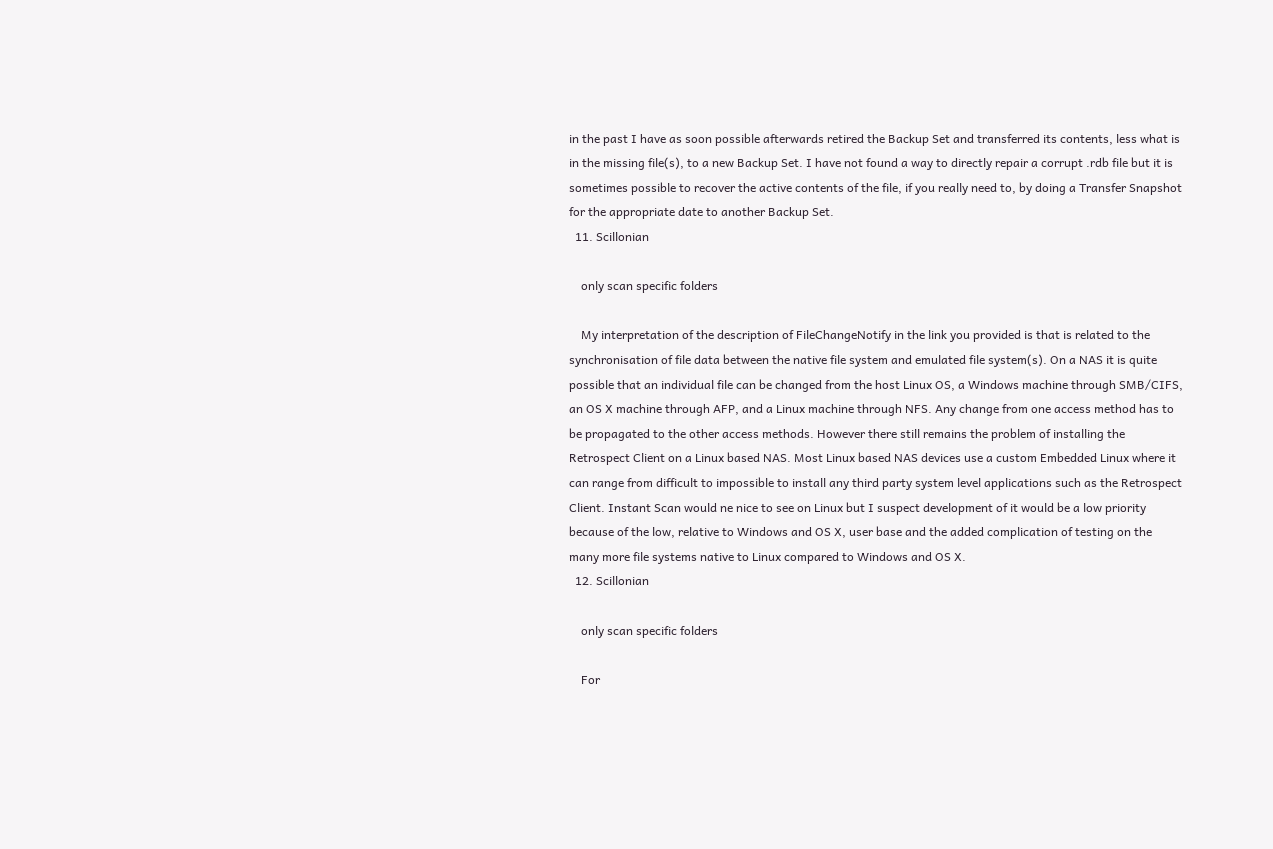in the past I have as soon possible afterwards retired the Backup Set and transferred its contents, less what is in the missing file(s), to a new Backup Set. I have not found a way to directly repair a corrupt .rdb file but it is sometimes possible to recover the active contents of the file, if you really need to, by doing a Transfer Snapshot for the appropriate date to another Backup Set.
  11. Scillonian

    only scan specific folders

    My interpretation of the description of FileChangeNotify in the link you provided is that is related to the synchronisation of file data between the native file system and emulated file system(s). On a NAS it is quite possible that an individual file can be changed from the host Linux OS, a Windows machine through SMB/CIFS, an OS X machine through AFP, and a Linux machine through NFS. Any change from one access method has to be propagated to the other access methods. However there still remains the problem of installing the Retrospect Client on a Linux based NAS. Most Linux based NAS devices use a custom Embedded Linux where it can range from difficult to impossible to install any third party system level applications such as the Retrospect Client. Instant Scan would ne nice to see on Linux but I suspect development of it would be a low priority because of the low, relative to Windows and OS X, user base and the added complication of testing on the many more file systems native to Linux compared to Windows and OS X.
  12. Scillonian

    only scan specific folders

    For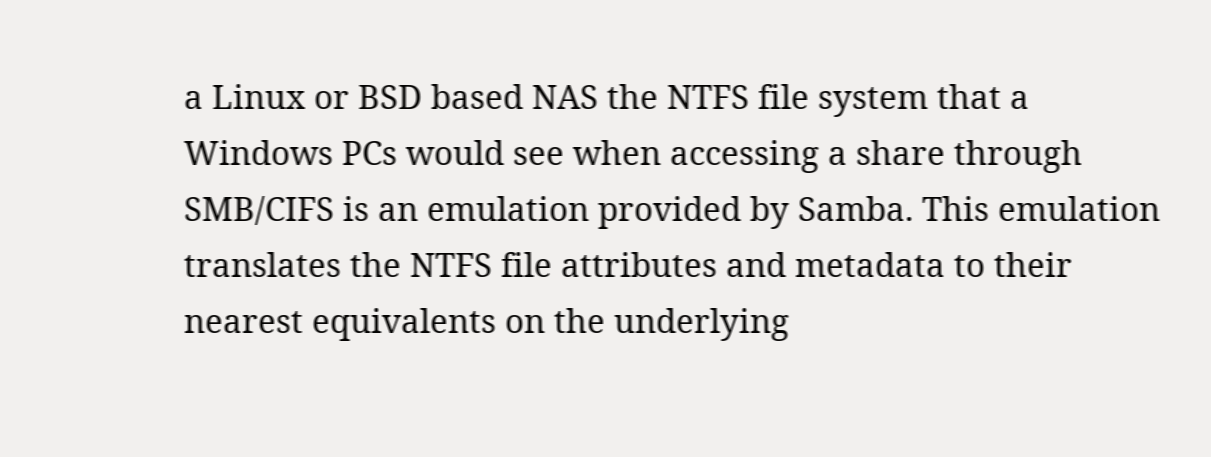a Linux or BSD based NAS the NTFS file system that a Windows PCs would see when accessing a share through SMB/CIFS is an emulation provided by Samba. This emulation translates the NTFS file attributes and metadata to their nearest equivalents on the underlying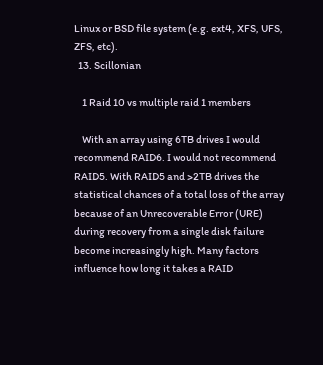Linux or BSD file system (e.g. ext4, XFS, UFS, ZFS, etc).
  13. Scillonian

    1 Raid 10 vs multiple raid 1 members

    With an array using 6TB drives I would recommend RAID6. I would not recommend RAID5. With RAID5 and >2TB drives the statistical chances of a total loss of the array because of an Unrecoverable Error (URE) during recovery from a single disk failure become increasingly high. Many factors influence how long it takes a RAID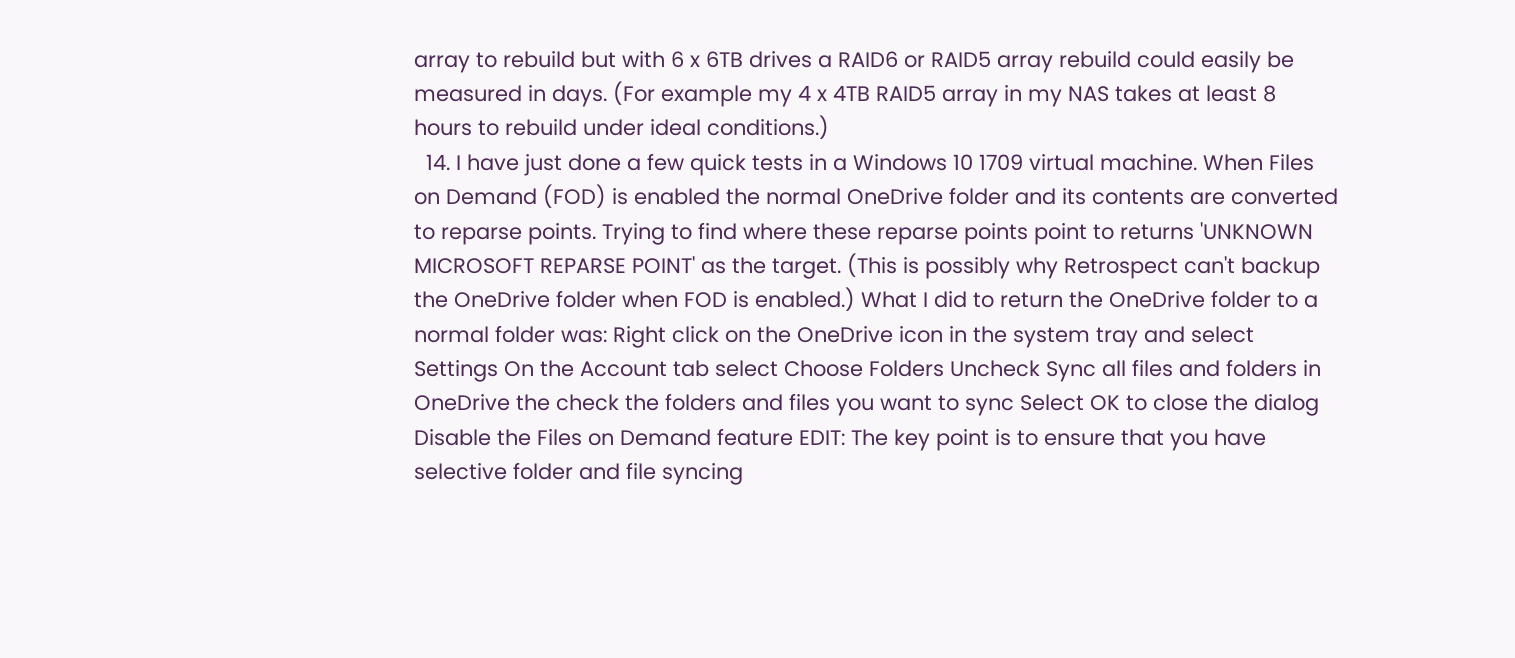array to rebuild but with 6 x 6TB drives a RAID6 or RAID5 array rebuild could easily be measured in days. (For example my 4 x 4TB RAID5 array in my NAS takes at least 8 hours to rebuild under ideal conditions.)
  14. I have just done a few quick tests in a Windows 10 1709 virtual machine. When Files on Demand (FOD) is enabled the normal OneDrive folder and its contents are converted to reparse points. Trying to find where these reparse points point to returns 'UNKNOWN MICROSOFT REPARSE POINT' as the target. (This is possibly why Retrospect can't backup the OneDrive folder when FOD is enabled.) What I did to return the OneDrive folder to a normal folder was: Right click on the OneDrive icon in the system tray and select Settings On the Account tab select Choose Folders Uncheck Sync all files and folders in OneDrive the check the folders and files you want to sync Select OK to close the dialog Disable the Files on Demand feature EDIT: The key point is to ensure that you have selective folder and file syncing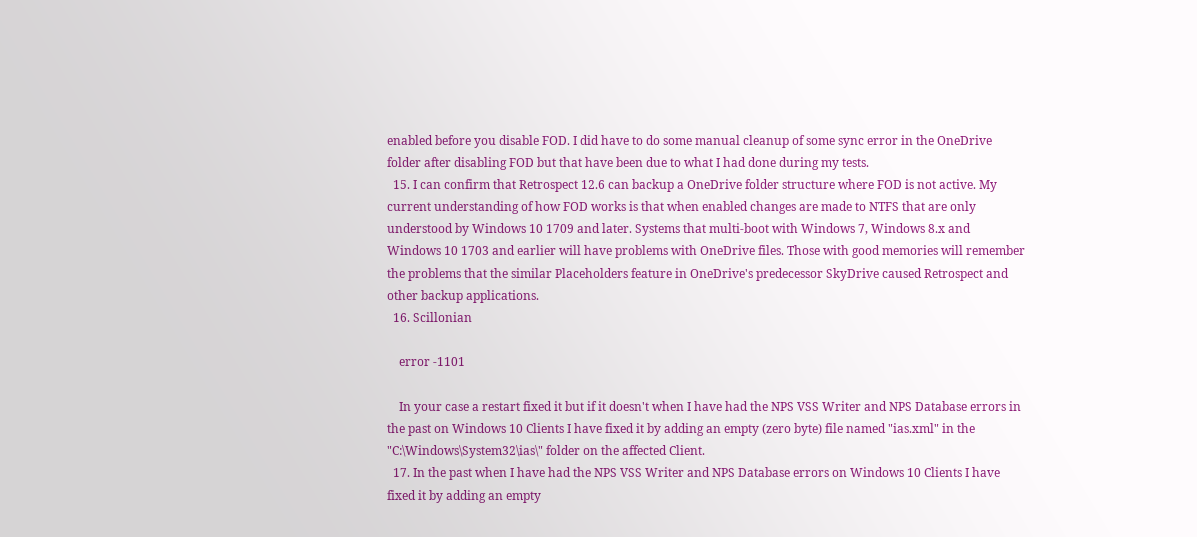enabled before you disable FOD. I did have to do some manual cleanup of some sync error in the OneDrive folder after disabling FOD but that have been due to what I had done during my tests.
  15. I can confirm that Retrospect 12.6 can backup a OneDrive folder structure where FOD is not active. My current understanding of how FOD works is that when enabled changes are made to NTFS that are only understood by Windows 10 1709 and later. Systems that multi-boot with Windows 7, Windows 8.x and Windows 10 1703 and earlier will have problems with OneDrive files. Those with good memories will remember the problems that the similar Placeholders feature in OneDrive's predecessor SkyDrive caused Retrospect and other backup applications.
  16. Scillonian

    error -1101

    In your case a restart fixed it but if it doesn't when I have had the NPS VSS Writer and NPS Database errors in the past on Windows 10 Clients I have fixed it by adding an empty (zero byte) file named "ias.xml" in the "C:\Windows\System32\ias\" folder on the affected Client.
  17. In the past when I have had the NPS VSS Writer and NPS Database errors on Windows 10 Clients I have fixed it by adding an empty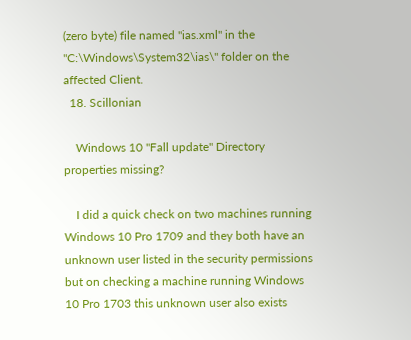(zero byte) file named "ias.xml" in the "C:\Windows\System32\ias\" folder on the affected Client.
  18. Scillonian

    Windows 10 "Fall update" Directory properties missing?

    I did a quick check on two machines running Windows 10 Pro 1709 and they both have an unknown user listed in the security permissions but on checking a machine running Windows 10 Pro 1703 this unknown user also exists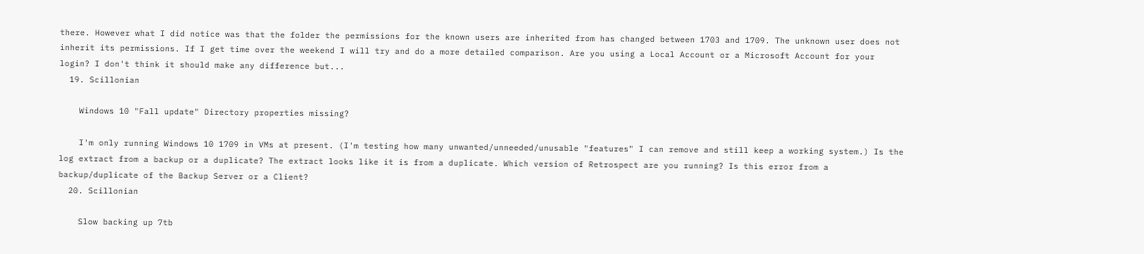there. However what I did notice was that the folder the permissions for the known users are inherited from has changed between 1703 and 1709. The unknown user does not inherit its permissions. If I get time over the weekend I will try and do a more detailed comparison. Are you using a Local Account or a Microsoft Account for your login? I don't think it should make any difference but...
  19. Scillonian

    Windows 10 "Fall update" Directory properties missing?

    I'm only running Windows 10 1709 in VMs at present. (I'm testing how many unwanted/unneeded/unusable "features" I can remove and still keep a working system.) Is the log extract from a backup or a duplicate? The extract looks like it is from a duplicate. Which version of Retrospect are you running? Is this error from a backup/duplicate of the Backup Server or a Client?
  20. Scillonian

    Slow backing up 7tb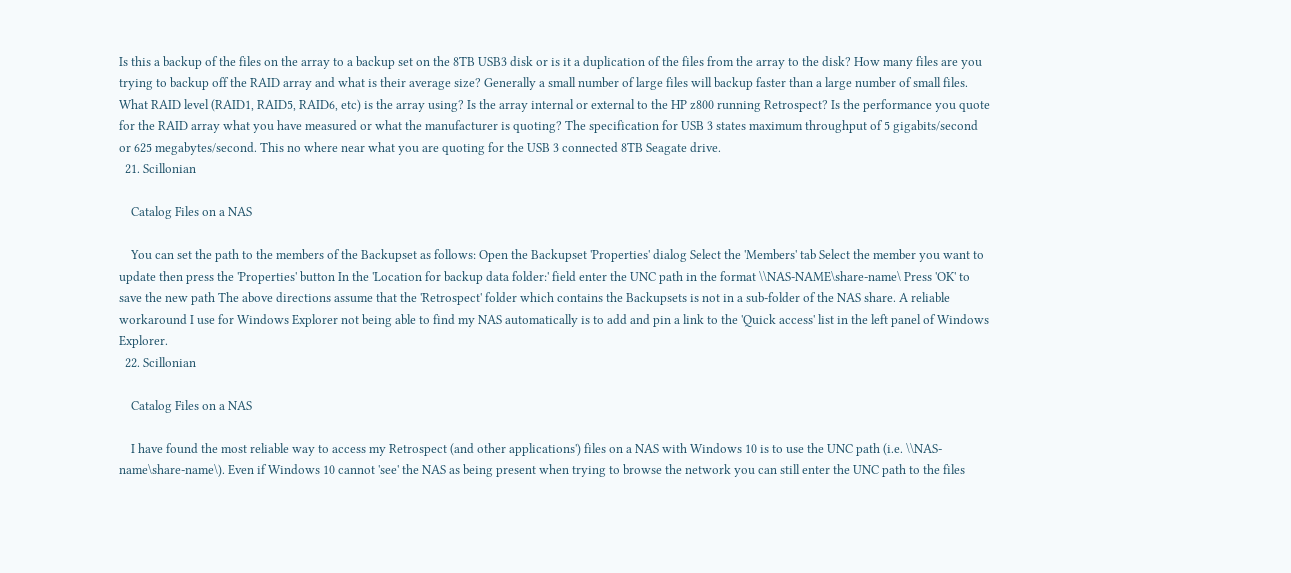Is this a backup of the files on the array to a backup set on the 8TB USB3 disk or is it a duplication of the files from the array to the disk? How many files are you trying to backup off the RAID array and what is their average size? Generally a small number of large files will backup faster than a large number of small files. What RAID level (RAID1, RAID5, RAID6, etc) is the array using? Is the array internal or external to the HP z800 running Retrospect? Is the performance you quote for the RAID array what you have measured or what the manufacturer is quoting? The specification for USB 3 states maximum throughput of 5 gigabits/second or 625 megabytes/second. This no where near what you are quoting for the USB 3 connected 8TB Seagate drive.
  21. Scillonian

    Catalog Files on a NAS

    You can set the path to the members of the Backupset as follows: Open the Backupset 'Properties' dialog Select the 'Members' tab Select the member you want to update then press the 'Properties' button In the 'Location for backup data folder:' field enter the UNC path in the format \\NAS-NAME\share-name\ Press 'OK' to save the new path The above directions assume that the 'Retrospect' folder which contains the Backupsets is not in a sub-folder of the NAS share. A reliable workaround I use for Windows Explorer not being able to find my NAS automatically is to add and pin a link to the 'Quick access' list in the left panel of Windows Explorer.
  22. Scillonian

    Catalog Files on a NAS

    I have found the most reliable way to access my Retrospect (and other applications') files on a NAS with Windows 10 is to use the UNC path (i.e. \\NAS-name\share-name\). Even if Windows 10 cannot 'see' the NAS as being present when trying to browse the network you can still enter the UNC path to the files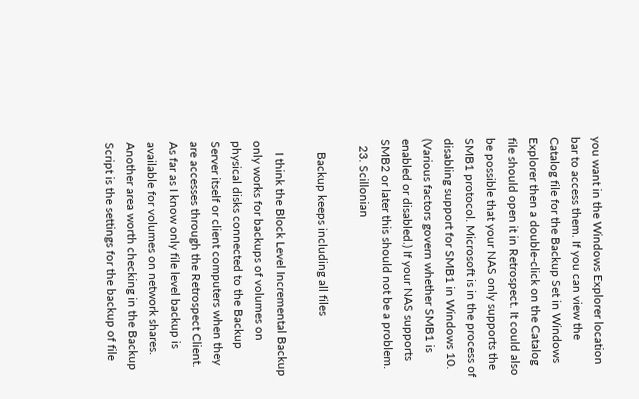you want in the Windows Explorer location bar to access them. If you can view the Catalog file for the Backup Set in Windows Explorer then a double-click on the Catalog file should open it in Retrospect. It could also be possible that your NAS only supports the SMB1 protocol. Microsoft is in the process of disabling support for SMB1 in Windows 10. (Various factors govern whether SMB1 is enabled or disabled.) If your NAS supports SMB2 or later this should not be a problem.
  23. Scillonian

    Backup keeps including all files

    I think the Block Level Incremental Backup only works for backups of volumes on physical disks connected to the Backup Server itself or client computers when they are accesses through the Retrospect Client. As far as I know only file level backup is available for volumes on network shares. Another area worth checking in the Backup Script is the settings for the backup of file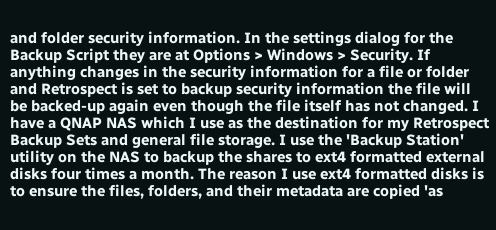and folder security information. In the settings dialog for the Backup Script they are at Options > Windows > Security. If anything changes in the security information for a file or folder and Retrospect is set to backup security information the file will be backed-up again even though the file itself has not changed. I have a QNAP NAS which I use as the destination for my Retrospect Backup Sets and general file storage. I use the 'Backup Station' utility on the NAS to backup the shares to ext4 formatted external disks four times a month. The reason I use ext4 formatted disks is to ensure the files, folders, and their metadata are copied 'as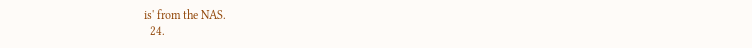is' from the NAS.
  24.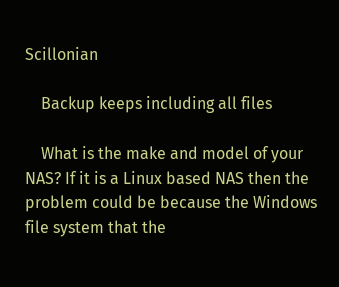Scillonian

    Backup keeps including all files

    What is the make and model of your NAS? If it is a Linux based NAS then the problem could be because the Windows file system that the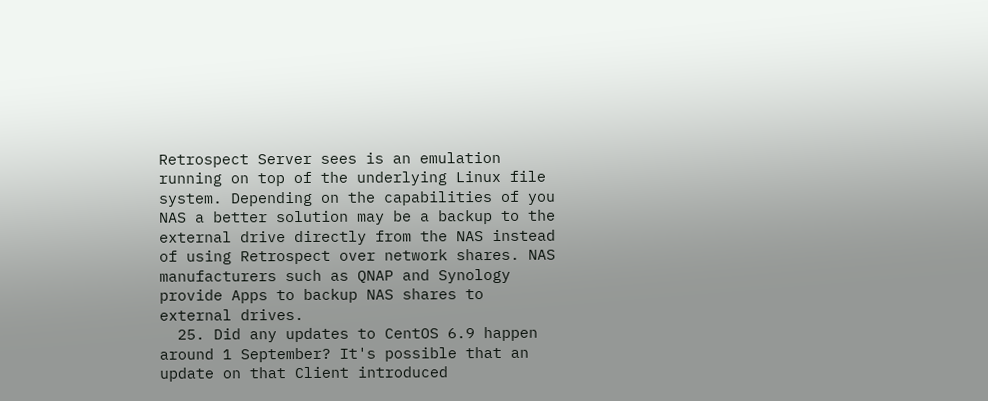Retrospect Server sees is an emulation running on top of the underlying Linux file system. Depending on the capabilities of you NAS a better solution may be a backup to the external drive directly from the NAS instead of using Retrospect over network shares. NAS manufacturers such as QNAP and Synology provide Apps to backup NAS shares to external drives.
  25. Did any updates to CentOS 6.9 happen around 1 September? It's possible that an update on that Client introduced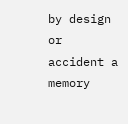by design or accident a memory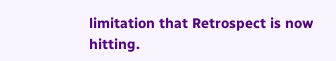limitation that Retrospect is now hitting.